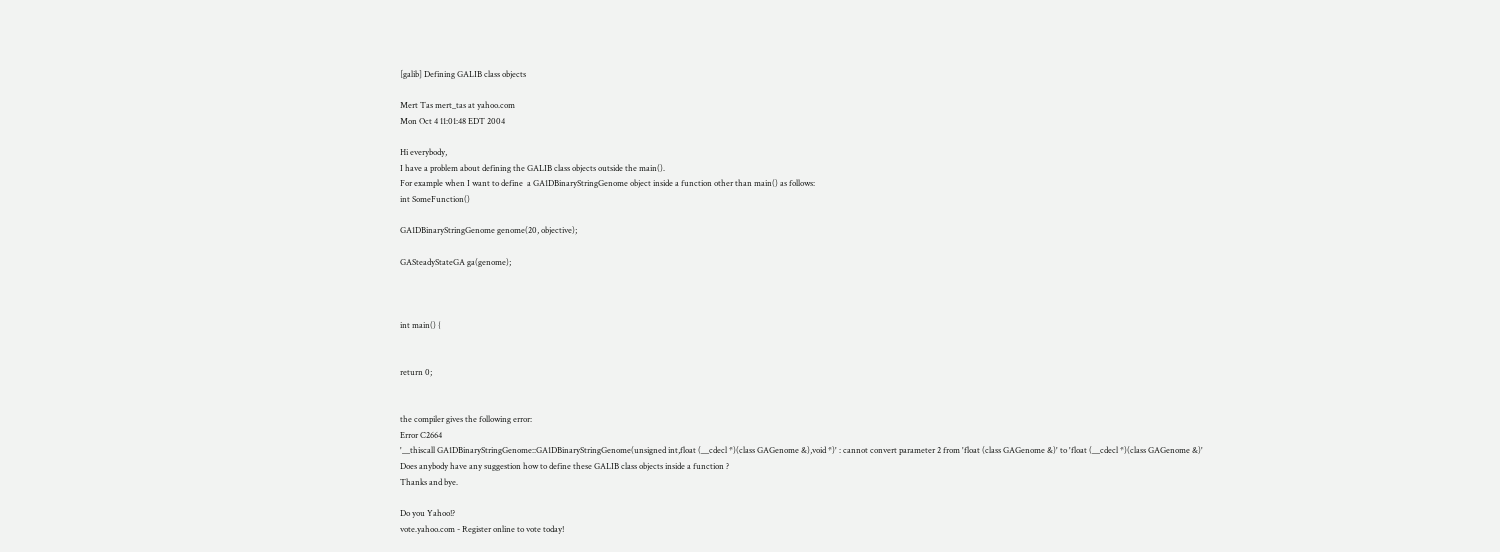[galib] Defining GALIB class objects

Mert Tas mert_tas at yahoo.com
Mon Oct 4 11:01:48 EDT 2004

Hi everybody,
I have a problem about defining the GALIB class objects outside the main().
For example when I want to define  a GA1DBinaryStringGenome object inside a function other than main() as follows:
int SomeFunction()

GA1DBinaryStringGenome genome(20, objective);

GASteadyStateGA ga(genome);



int main() {


return 0;


the compiler gives the following error:
Error C2664
'__thiscall GA1DBinaryStringGenome::GA1DBinaryStringGenome(unsigned int,float (__cdecl *)(class GAGenome &),void *)' : cannot convert parameter 2 from 'float (class GAGenome &)' to 'float (__cdecl *)(class GAGenome &)'
Does anybody have any suggestion how to define these GALIB class objects inside a function ?
Thanks and bye.

Do you Yahoo!?
vote.yahoo.com - Register online to vote today!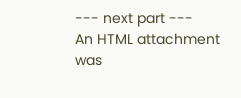--- next part ---
An HTML attachment was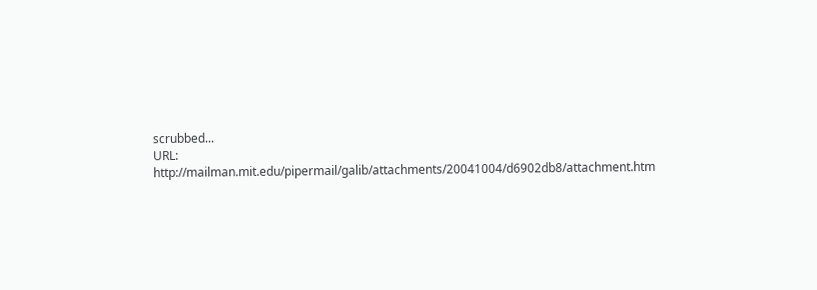scrubbed...
URL: http://mailman.mit.edu/pipermail/galib/attachments/20041004/d6902db8/attachment.htm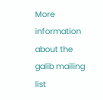More information about the galib mailing list